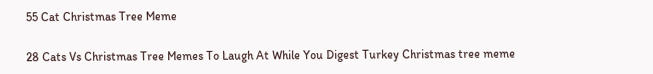55 Cat Christmas Tree Meme

28 Cats Vs Christmas Tree Memes To Laugh At While You Digest Turkey Christmas tree meme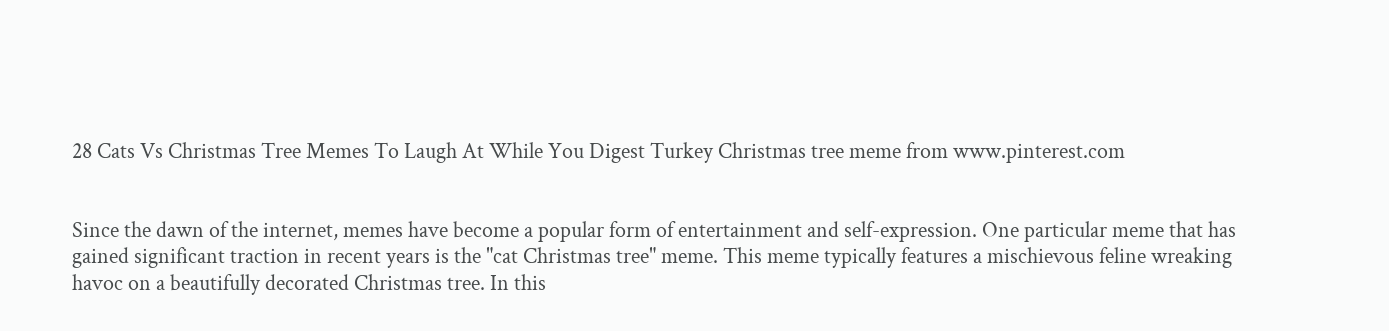28 Cats Vs Christmas Tree Memes To Laugh At While You Digest Turkey Christmas tree meme from www.pinterest.com


Since the dawn of the internet, memes have become a popular form of entertainment and self-expression. One particular meme that has gained significant traction in recent years is the "cat Christmas tree" meme. This meme typically features a mischievous feline wreaking havoc on a beautifully decorated Christmas tree. In this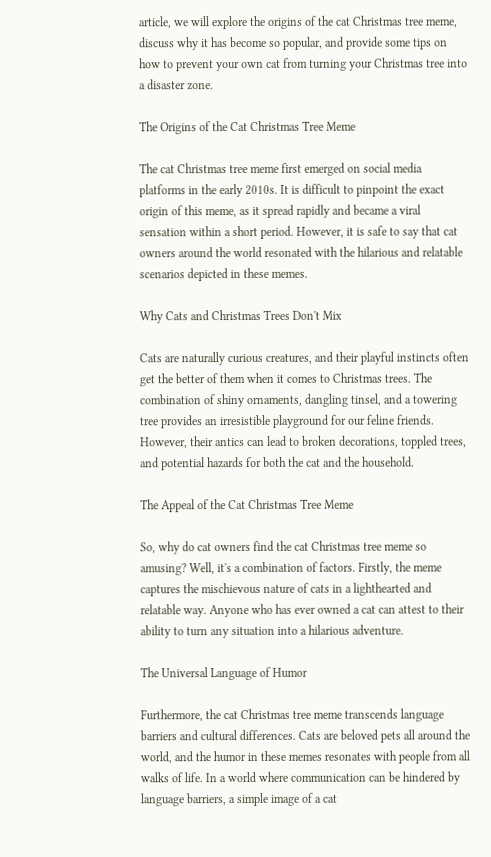article, we will explore the origins of the cat Christmas tree meme, discuss why it has become so popular, and provide some tips on how to prevent your own cat from turning your Christmas tree into a disaster zone.

The Origins of the Cat Christmas Tree Meme

The cat Christmas tree meme first emerged on social media platforms in the early 2010s. It is difficult to pinpoint the exact origin of this meme, as it spread rapidly and became a viral sensation within a short period. However, it is safe to say that cat owners around the world resonated with the hilarious and relatable scenarios depicted in these memes.

Why Cats and Christmas Trees Don't Mix

Cats are naturally curious creatures, and their playful instincts often get the better of them when it comes to Christmas trees. The combination of shiny ornaments, dangling tinsel, and a towering tree provides an irresistible playground for our feline friends. However, their antics can lead to broken decorations, toppled trees, and potential hazards for both the cat and the household.

The Appeal of the Cat Christmas Tree Meme

So, why do cat owners find the cat Christmas tree meme so amusing? Well, it's a combination of factors. Firstly, the meme captures the mischievous nature of cats in a lighthearted and relatable way. Anyone who has ever owned a cat can attest to their ability to turn any situation into a hilarious adventure.

The Universal Language of Humor

Furthermore, the cat Christmas tree meme transcends language barriers and cultural differences. Cats are beloved pets all around the world, and the humor in these memes resonates with people from all walks of life. In a world where communication can be hindered by language barriers, a simple image of a cat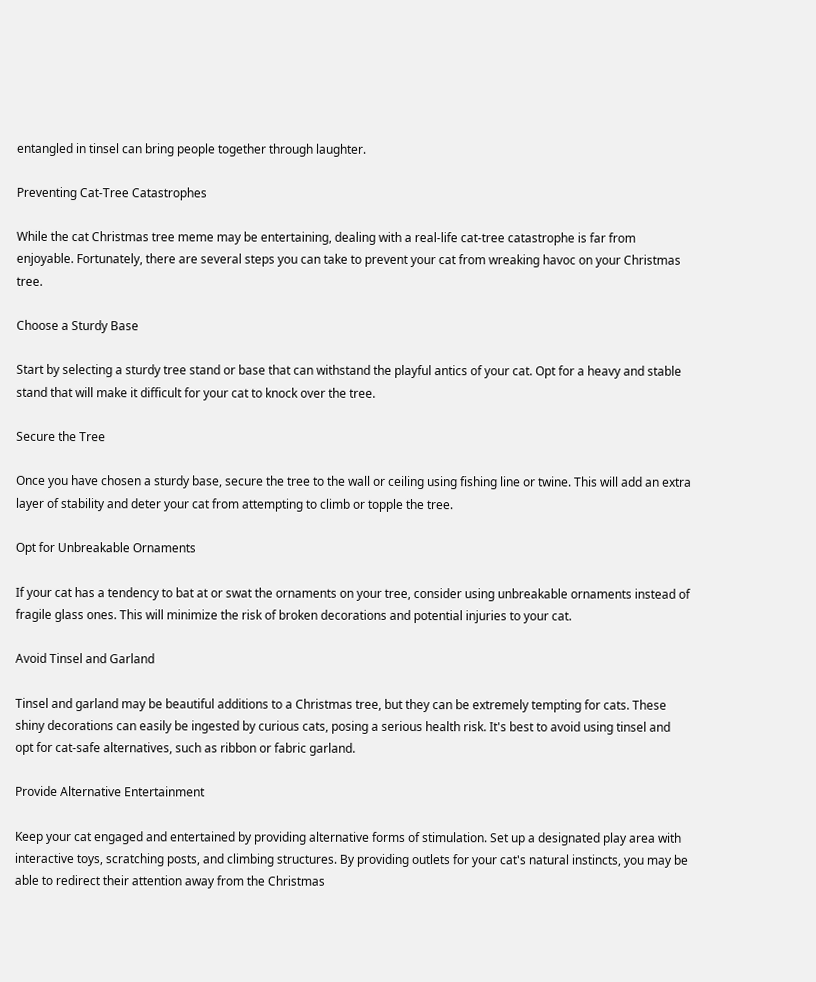entangled in tinsel can bring people together through laughter.

Preventing Cat-Tree Catastrophes

While the cat Christmas tree meme may be entertaining, dealing with a real-life cat-tree catastrophe is far from enjoyable. Fortunately, there are several steps you can take to prevent your cat from wreaking havoc on your Christmas tree.

Choose a Sturdy Base

Start by selecting a sturdy tree stand or base that can withstand the playful antics of your cat. Opt for a heavy and stable stand that will make it difficult for your cat to knock over the tree.

Secure the Tree

Once you have chosen a sturdy base, secure the tree to the wall or ceiling using fishing line or twine. This will add an extra layer of stability and deter your cat from attempting to climb or topple the tree.

Opt for Unbreakable Ornaments

If your cat has a tendency to bat at or swat the ornaments on your tree, consider using unbreakable ornaments instead of fragile glass ones. This will minimize the risk of broken decorations and potential injuries to your cat.

Avoid Tinsel and Garland

Tinsel and garland may be beautiful additions to a Christmas tree, but they can be extremely tempting for cats. These shiny decorations can easily be ingested by curious cats, posing a serious health risk. It's best to avoid using tinsel and opt for cat-safe alternatives, such as ribbon or fabric garland.

Provide Alternative Entertainment

Keep your cat engaged and entertained by providing alternative forms of stimulation. Set up a designated play area with interactive toys, scratching posts, and climbing structures. By providing outlets for your cat's natural instincts, you may be able to redirect their attention away from the Christmas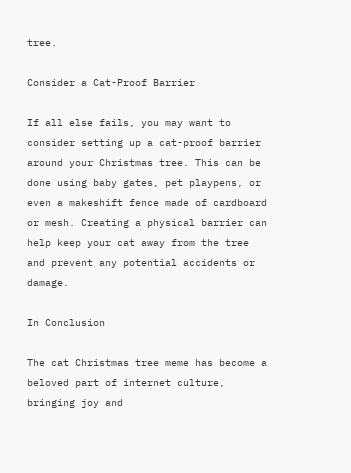tree.

Consider a Cat-Proof Barrier

If all else fails, you may want to consider setting up a cat-proof barrier around your Christmas tree. This can be done using baby gates, pet playpens, or even a makeshift fence made of cardboard or mesh. Creating a physical barrier can help keep your cat away from the tree and prevent any potential accidents or damage.

In Conclusion

The cat Christmas tree meme has become a beloved part of internet culture, bringing joy and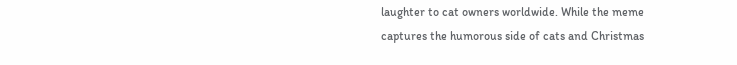laughter to cat owners worldwide. While the meme captures the humorous side of cats and Christmas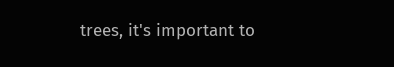trees, it's important to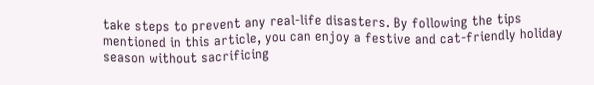take steps to prevent any real-life disasters. By following the tips mentioned in this article, you can enjoy a festive and cat-friendly holiday season without sacrificing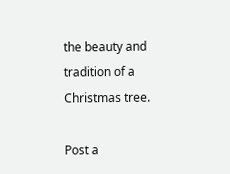the beauty and tradition of a Christmas tree.

Post a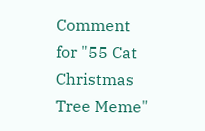Comment for "55 Cat Christmas Tree Meme"